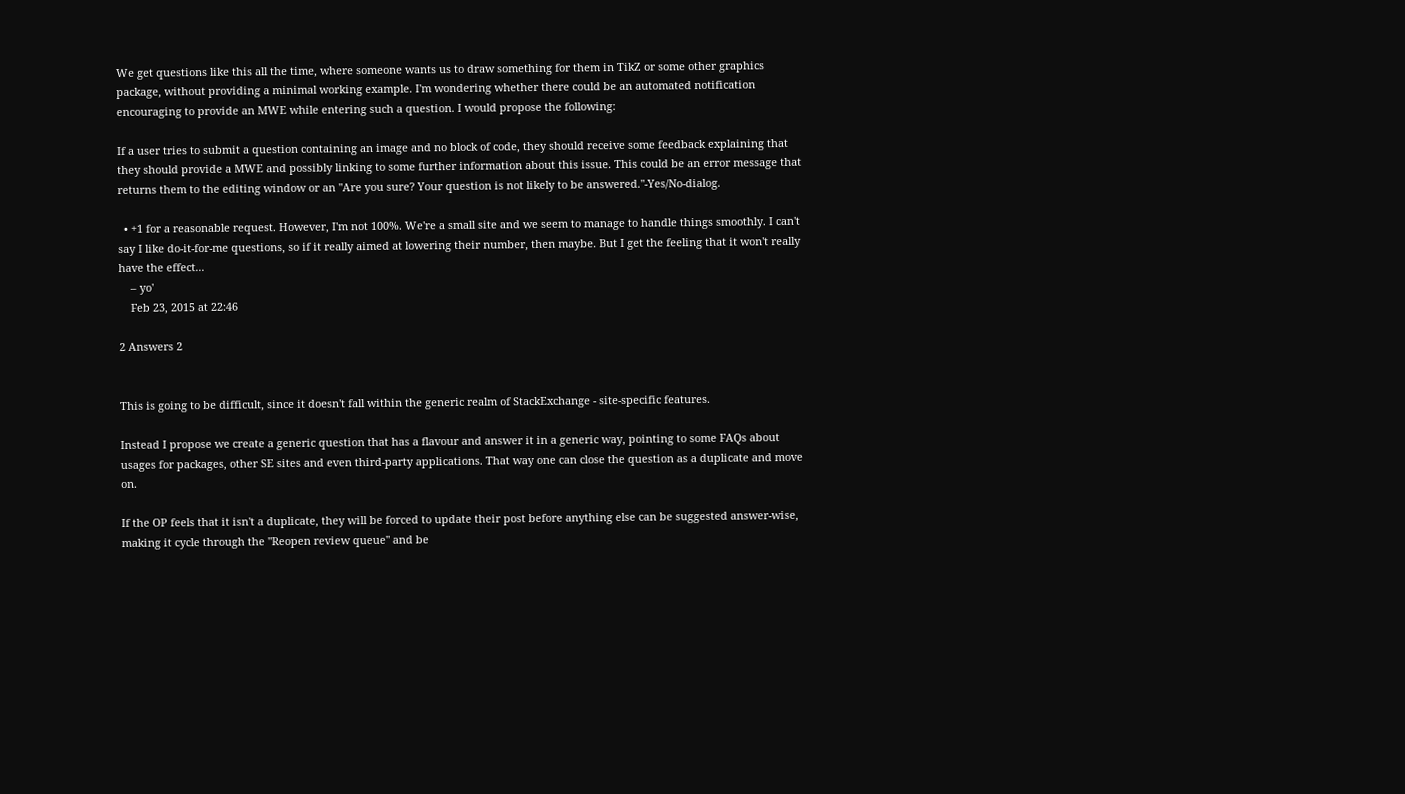We get questions like this all the time, where someone wants us to draw something for them in TikZ or some other graphics package, without providing a minimal working example. I'm wondering whether there could be an automated notification encouraging to provide an MWE while entering such a question. I would propose the following:

If a user tries to submit a question containing an image and no block of code, they should receive some feedback explaining that they should provide a MWE and possibly linking to some further information about this issue. This could be an error message that returns them to the editing window or an "Are you sure? Your question is not likely to be answered."-Yes/No-dialog.

  • +1 for a reasonable request. However, I'm not 100%. We're a small site and we seem to manage to handle things smoothly. I can't say I like do-it-for-me questions, so if it really aimed at lowering their number, then maybe. But I get the feeling that it won't really have the effect...
    – yo'
    Feb 23, 2015 at 22:46

2 Answers 2


This is going to be difficult, since it doesn't fall within the generic realm of StackExchange - site-specific features.

Instead I propose we create a generic question that has a flavour and answer it in a generic way, pointing to some FAQs about usages for packages, other SE sites and even third-party applications. That way one can close the question as a duplicate and move on.

If the OP feels that it isn't a duplicate, they will be forced to update their post before anything else can be suggested answer-wise, making it cycle through the "Reopen review queue" and be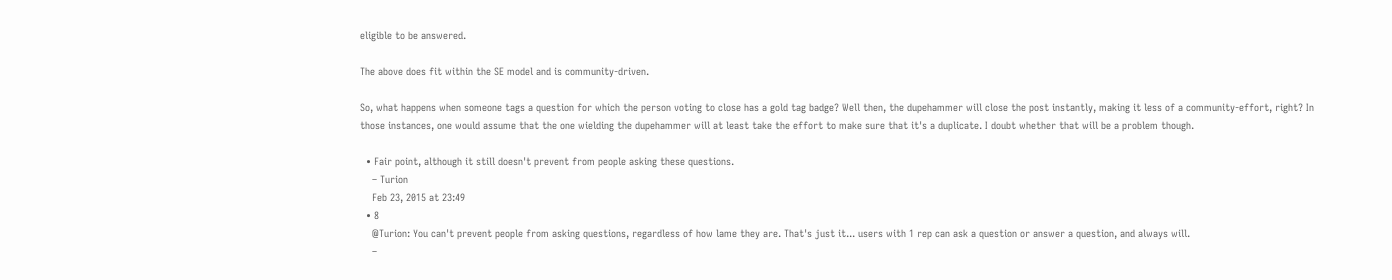eligible to be answered.

The above does fit within the SE model and is community-driven.

So, what happens when someone tags a question for which the person voting to close has a gold tag badge? Well then, the dupehammer will close the post instantly, making it less of a community-effort, right? In those instances, one would assume that the one wielding the dupehammer will at least take the effort to make sure that it's a duplicate. I doubt whether that will be a problem though.

  • Fair point, although it still doesn't prevent from people asking these questions.
    – Turion
    Feb 23, 2015 at 23:49
  • 8
    @Turion: You can't prevent people from asking questions, regardless of how lame they are. That's just it... users with 1 rep can ask a question or answer a question, and always will.
    –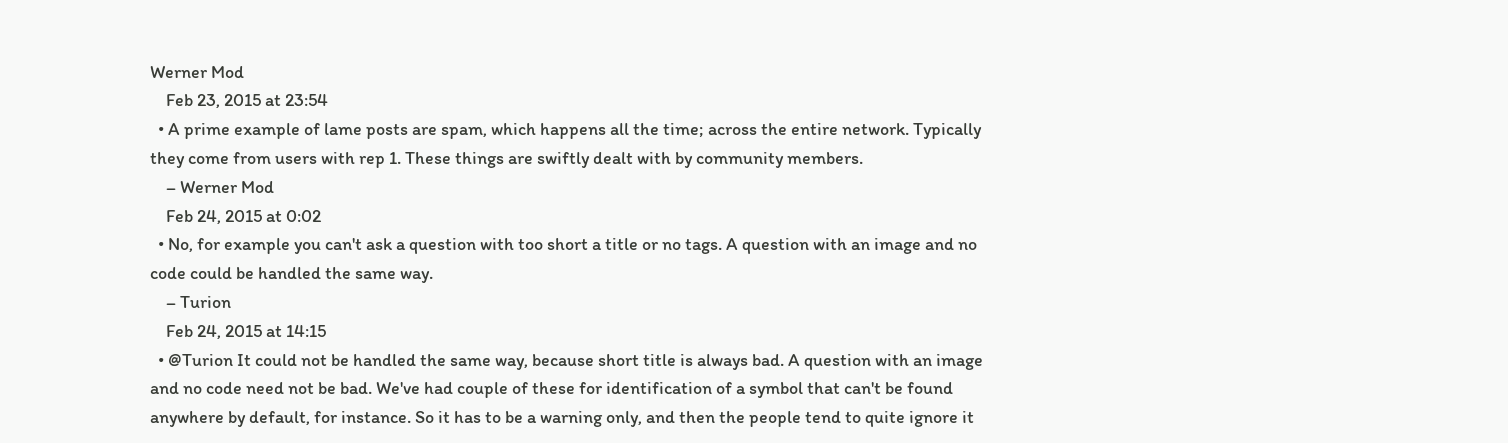Werner Mod
    Feb 23, 2015 at 23:54
  • A prime example of lame posts are spam, which happens all the time; across the entire network. Typically they come from users with rep 1. These things are swiftly dealt with by community members.
    – Werner Mod
    Feb 24, 2015 at 0:02
  • No, for example you can't ask a question with too short a title or no tags. A question with an image and no code could be handled the same way.
    – Turion
    Feb 24, 2015 at 14:15
  • @Turion It could not be handled the same way, because short title is always bad. A question with an image and no code need not be bad. We've had couple of these for identification of a symbol that can't be found anywhere by default, for instance. So it has to be a warning only, and then the people tend to quite ignore it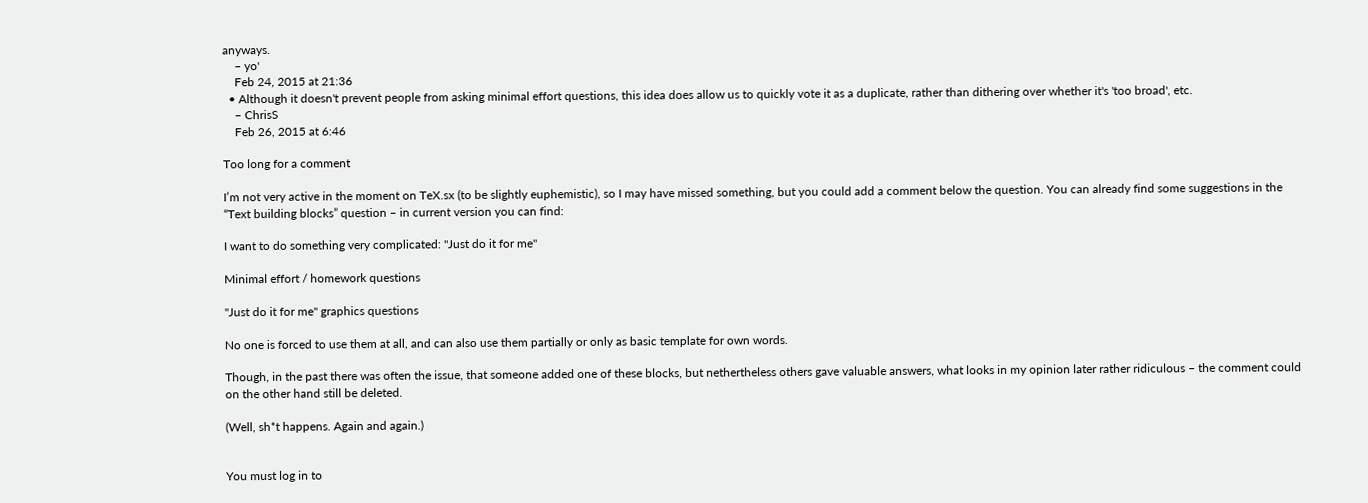anyways.
    – yo'
    Feb 24, 2015 at 21:36
  • Although it doesn't prevent people from asking minimal effort questions, this idea does allow us to quickly vote it as a duplicate, rather than dithering over whether it's 'too broad', etc.
    – ChrisS
    Feb 26, 2015 at 6:46

Too long for a comment

I’m not very active in the moment on TeX.sx (to be slightly euphemistic), so I may have missed something, but you could add a comment below the question. You can already find some suggestions in the “Text building blocks” question – in current version you can find:

I want to do something very complicated: "Just do it for me"

Minimal effort / homework questions

"Just do it for me" graphics questions

No one is forced to use them at all, and can also use them partially or only as basic template for own words.

Though, in the past there was often the issue, that someone added one of these blocks, but nethertheless others gave valuable answers, what looks in my opinion later rather ridiculous – the comment could on the other hand still be deleted.

(Well, sh*t happens. Again and again.)


You must log in to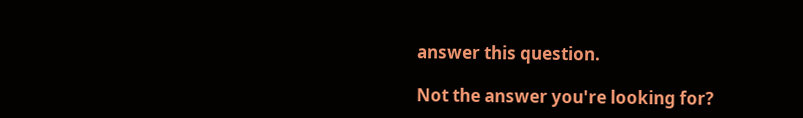answer this question.

Not the answer you're looking for?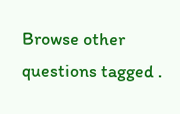Browse other questions tagged .